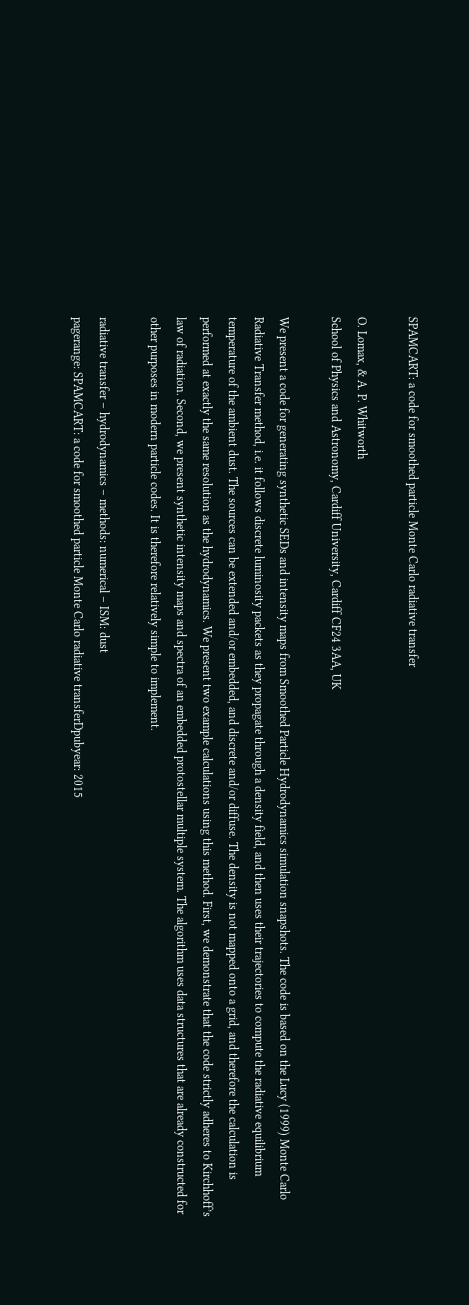SPAMCART: a code for smoothed particle Monte Carlo radiative transfer

O. Lomax, & A. P. Whitworth
School of Physics and Astronomy, Cardiff University, Cardiff CF24 3AA, UK

We present a code for generating synthetic SEDs and intensity maps from Smoothed Particle Hydrodynamics simulation snapshots. The code is based on the Lucy (1999) Monte Carlo Radiative Transfer method, i.e. it follows discrete luminosity packets as they propagate through a density field, and then uses their trajectories to compute the radiative equilibrium temperature of the ambient dust. The sources can be extended and/or embedded, and discrete and/or diffuse. The density is not mapped onto a grid, and therefore the calculation is performed at exactly the same resolution as the hydrodynamics. We present two example calculations using this method. First, we demonstrate that the code strictly adheres to Kirchhoff’s law of radiation. Second, we present synthetic intensity maps and spectra of an embedded protostellar multiple system. The algorithm uses data structures that are already constructed for other purposes in modern particle codes. It is therefore relatively simple to implement.

radiative transfer – hydrodynamics – methods: numerical – ISM: dust
pagerange: SPAMCART: a code for smoothed particle Monte Carlo radiative transferDpubyear: 2015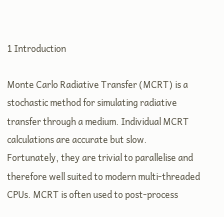1 Introduction

Monte Carlo Radiative Transfer (MCRT) is a stochastic method for simulating radiative transfer through a medium. Individual MCRT calculations are accurate but slow. Fortunately, they are trivial to parallelise and therefore well suited to modern multi-threaded CPUs. MCRT is often used to post-process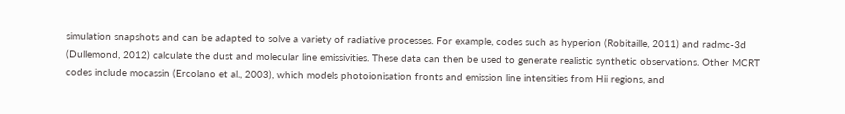simulation snapshots and can be adapted to solve a variety of radiative processes. For example, codes such as hyperion (Robitaille, 2011) and radmc-3d (Dullemond, 2012) calculate the dust and molecular line emissivities. These data can then be used to generate realistic synthetic observations. Other MCRT codes include mocassin (Ercolano et al., 2003), which models photoionisation fronts and emission line intensities from Hii regions, and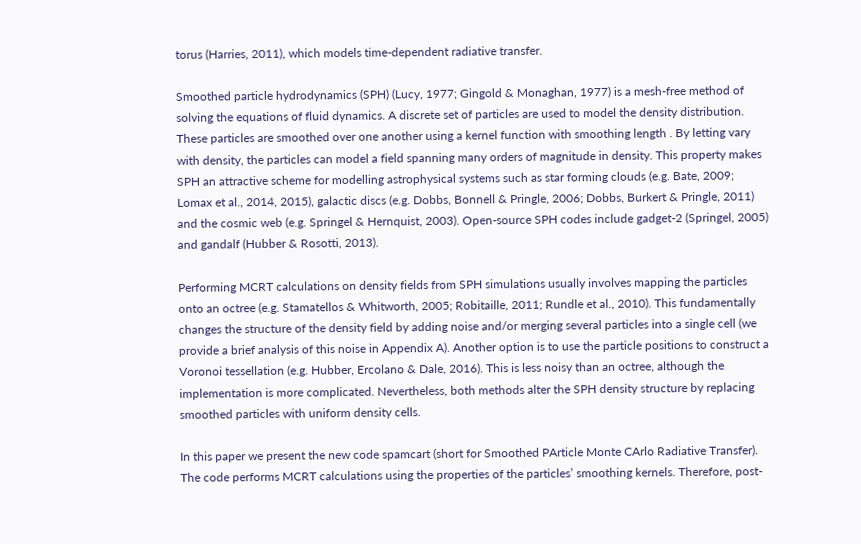torus (Harries, 2011), which models time-dependent radiative transfer.

Smoothed particle hydrodynamics (SPH) (Lucy, 1977; Gingold & Monaghan, 1977) is a mesh-free method of solving the equations of fluid dynamics. A discrete set of particles are used to model the density distribution. These particles are smoothed over one another using a kernel function with smoothing length . By letting vary with density, the particles can model a field spanning many orders of magnitude in density. This property makes SPH an attractive scheme for modelling astrophysical systems such as star forming clouds (e.g. Bate, 2009; Lomax et al., 2014, 2015), galactic discs (e.g. Dobbs, Bonnell & Pringle, 2006; Dobbs, Burkert & Pringle, 2011) and the cosmic web (e.g. Springel & Hernquist, 2003). Open-source SPH codes include gadget-2 (Springel, 2005) and gandalf (Hubber & Rosotti, 2013).

Performing MCRT calculations on density fields from SPH simulations usually involves mapping the particles onto an octree (e.g. Stamatellos & Whitworth, 2005; Robitaille, 2011; Rundle et al., 2010). This fundamentally changes the structure of the density field by adding noise and/or merging several particles into a single cell (we provide a brief analysis of this noise in Appendix A). Another option is to use the particle positions to construct a Voronoi tessellation (e.g. Hubber, Ercolano & Dale, 2016). This is less noisy than an octree, although the implementation is more complicated. Nevertheless, both methods alter the SPH density structure by replacing smoothed particles with uniform density cells.

In this paper we present the new code spamcart (short for Smoothed PArticle Monte CArlo Radiative Transfer). The code performs MCRT calculations using the properties of the particles’ smoothing kernels. Therefore, post-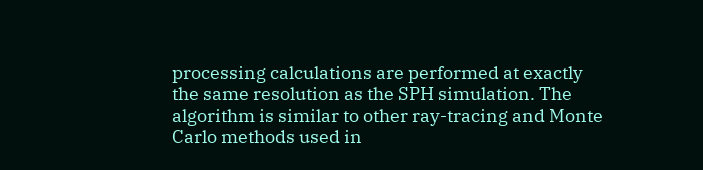processing calculations are performed at exactly the same resolution as the SPH simulation. The algorithm is similar to other ray-tracing and Monte Carlo methods used in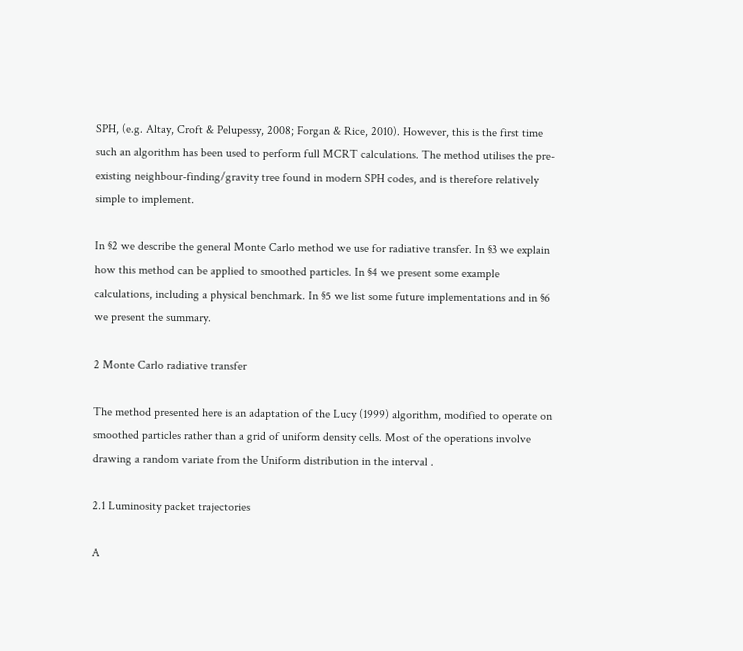SPH, (e.g. Altay, Croft & Pelupessy, 2008; Forgan & Rice, 2010). However, this is the first time such an algorithm has been used to perform full MCRT calculations. The method utilises the pre-existing neighbour-finding/gravity tree found in modern SPH codes, and is therefore relatively simple to implement.

In §2 we describe the general Monte Carlo method we use for radiative transfer. In §3 we explain how this method can be applied to smoothed particles. In §4 we present some example calculations, including a physical benchmark. In §5 we list some future implementations and in §6 we present the summary.

2 Monte Carlo radiative transfer

The method presented here is an adaptation of the Lucy (1999) algorithm, modified to operate on smoothed particles rather than a grid of uniform density cells. Most of the operations involve drawing a random variate from the Uniform distribution in the interval .

2.1 Luminosity packet trajectories

A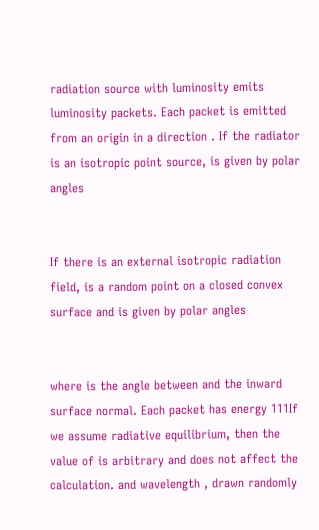radiation source with luminosity emits luminosity packets. Each packet is emitted from an origin in a direction . If the radiator is an isotropic point source, is given by polar angles


If there is an external isotropic radiation field, is a random point on a closed convex surface and is given by polar angles


where is the angle between and the inward surface normal. Each packet has energy 111If we assume radiative equilibrium, then the value of is arbitrary and does not affect the calculation. and wavelength , drawn randomly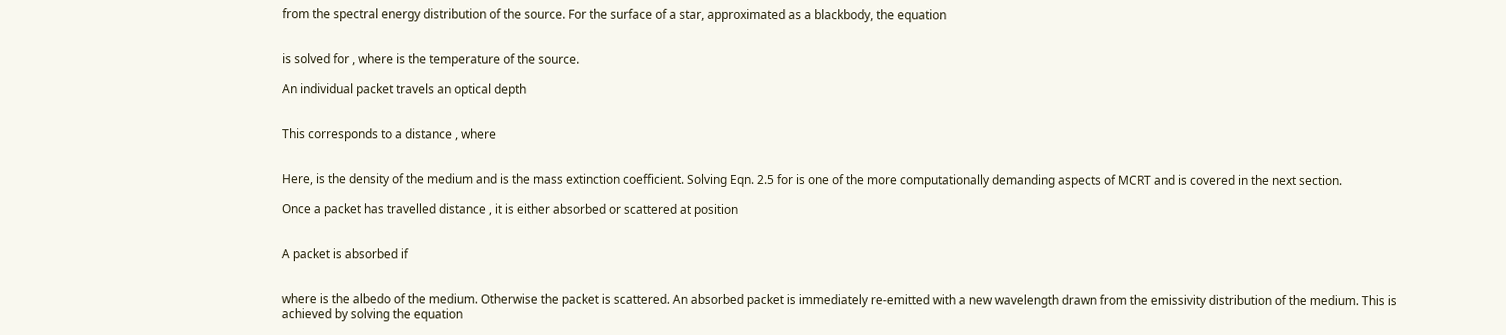from the spectral energy distribution of the source. For the surface of a star, approximated as a blackbody, the equation


is solved for , where is the temperature of the source.

An individual packet travels an optical depth


This corresponds to a distance , where


Here, is the density of the medium and is the mass extinction coefficient. Solving Eqn. 2.5 for is one of the more computationally demanding aspects of MCRT and is covered in the next section.

Once a packet has travelled distance , it is either absorbed or scattered at position


A packet is absorbed if


where is the albedo of the medium. Otherwise the packet is scattered. An absorbed packet is immediately re-emitted with a new wavelength drawn from the emissivity distribution of the medium. This is achieved by solving the equation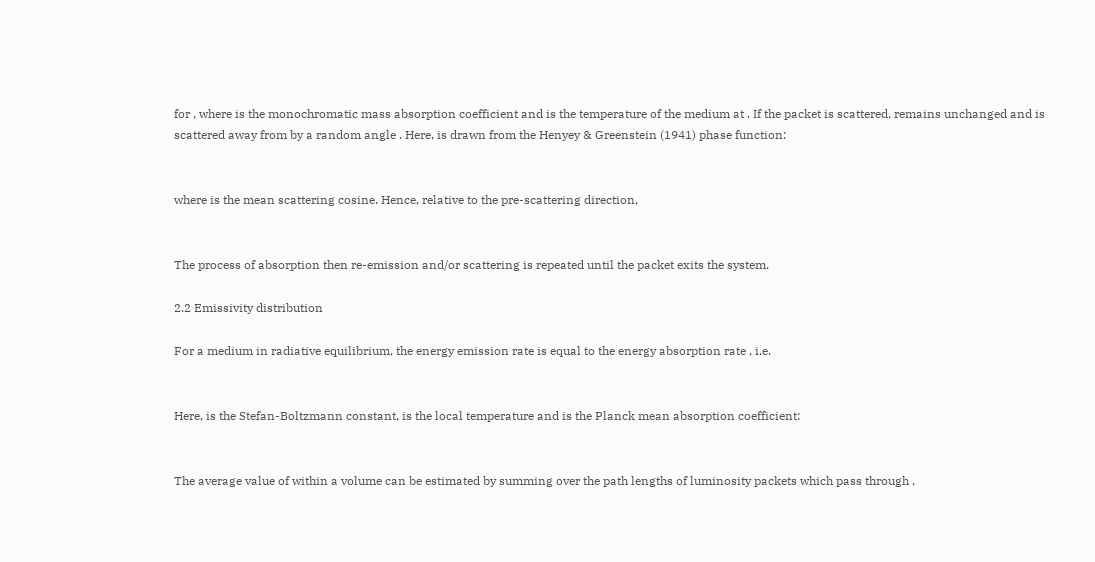for , where is the monochromatic mass absorption coefficient and is the temperature of the medium at . If the packet is scattered, remains unchanged and is scattered away from by a random angle . Here, is drawn from the Henyey & Greenstein (1941) phase function:


where is the mean scattering cosine. Hence, relative to the pre-scattering direction,


The process of absorption then re-emission and/or scattering is repeated until the packet exits the system.

2.2 Emissivity distribution

For a medium in radiative equilibrium, the energy emission rate is equal to the energy absorption rate , i.e.


Here, is the Stefan-Boltzmann constant, is the local temperature and is the Planck mean absorption coefficient:


The average value of within a volume can be estimated by summing over the path lengths of luminosity packets which pass through ,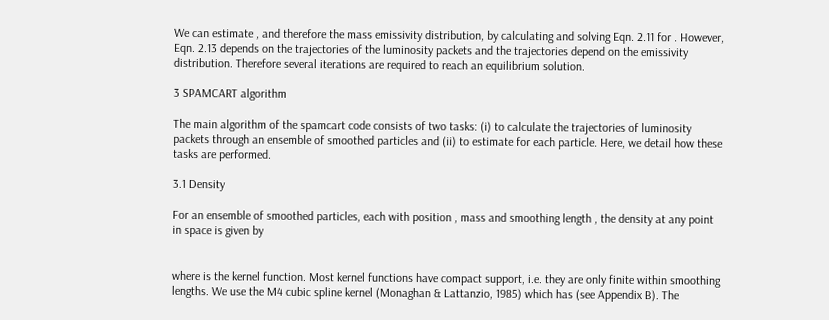We can estimate , and therefore the mass emissivity distribution, by calculating and solving Eqn. 2.11 for . However, Eqn. 2.13 depends on the trajectories of the luminosity packets and the trajectories depend on the emissivity distribution. Therefore several iterations are required to reach an equilibrium solution.

3 SPAMCART algorithm

The main algorithm of the spamcart code consists of two tasks: (i) to calculate the trajectories of luminosity packets through an ensemble of smoothed particles and (ii) to estimate for each particle. Here, we detail how these tasks are performed.

3.1 Density

For an ensemble of smoothed particles, each with position , mass and smoothing length , the density at any point in space is given by


where is the kernel function. Most kernel functions have compact support, i.e. they are only finite within smoothing lengths. We use the M4 cubic spline kernel (Monaghan & Lattanzio, 1985) which has (see Appendix B). The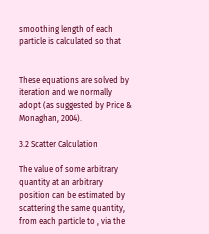smoothing length of each particle is calculated so that


These equations are solved by iteration and we normally adopt (as suggested by Price & Monaghan, 2004).

3.2 Scatter Calculation

The value of some arbitrary quantity at an arbitrary position can be estimated by scattering the same quantity, from each particle to , via the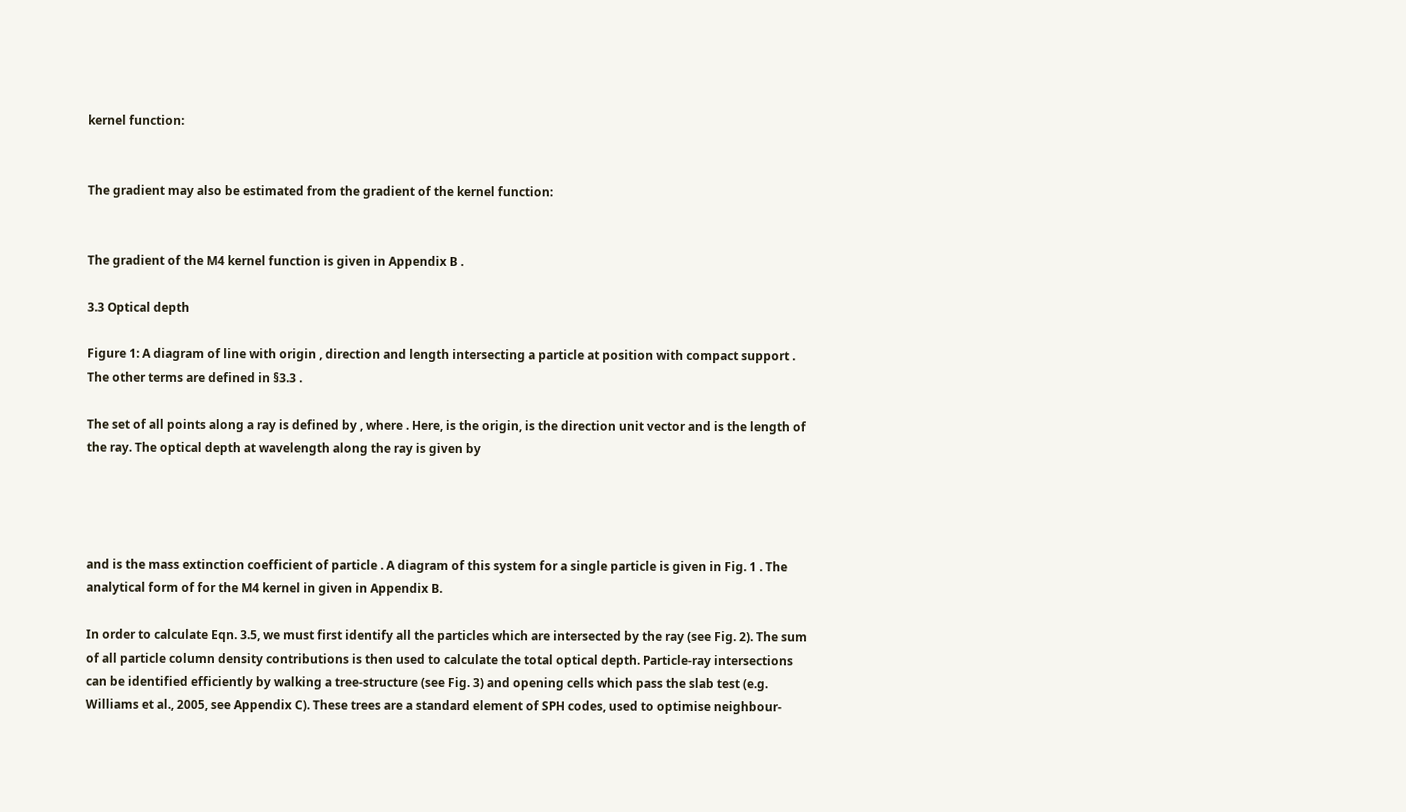kernel function:


The gradient may also be estimated from the gradient of the kernel function:


The gradient of the M4 kernel function is given in Appendix B .

3.3 Optical depth

Figure 1: A diagram of line with origin , direction and length intersecting a particle at position with compact support . The other terms are defined in §3.3 .

The set of all points along a ray is defined by , where . Here, is the origin, is the direction unit vector and is the length of the ray. The optical depth at wavelength along the ray is given by




and is the mass extinction coefficient of particle . A diagram of this system for a single particle is given in Fig. 1 . The analytical form of for the M4 kernel in given in Appendix B.

In order to calculate Eqn. 3.5, we must first identify all the particles which are intersected by the ray (see Fig. 2). The sum of all particle column density contributions is then used to calculate the total optical depth. Particle-ray intersections can be identified efficiently by walking a tree-structure (see Fig. 3) and opening cells which pass the slab test (e.g. Williams et al., 2005, see Appendix C). These trees are a standard element of SPH codes, used to optimise neighbour-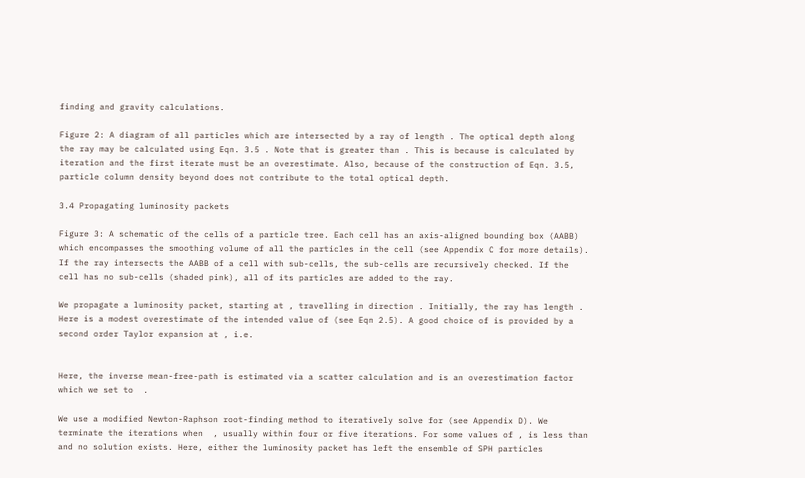finding and gravity calculations.

Figure 2: A diagram of all particles which are intersected by a ray of length . The optical depth along the ray may be calculated using Eqn. 3.5 . Note that is greater than . This is because is calculated by iteration and the first iterate must be an overestimate. Also, because of the construction of Eqn. 3.5, particle column density beyond does not contribute to the total optical depth.

3.4 Propagating luminosity packets

Figure 3: A schematic of the cells of a particle tree. Each cell has an axis-aligned bounding box (AABB) which encompasses the smoothing volume of all the particles in the cell (see Appendix C for more details). If the ray intersects the AABB of a cell with sub-cells, the sub-cells are recursively checked. If the cell has no sub-cells (shaded pink), all of its particles are added to the ray.

We propagate a luminosity packet, starting at , travelling in direction . Initially, the ray has length . Here is a modest overestimate of the intended value of (see Eqn 2.5). A good choice of is provided by a second order Taylor expansion at , i.e.


Here, the inverse mean-free-path is estimated via a scatter calculation and is an overestimation factor which we set to  .

We use a modified Newton-Raphson root-finding method to iteratively solve for (see Appendix D). We terminate the iterations when  , usually within four or five iterations. For some values of , is less than and no solution exists. Here, either the luminosity packet has left the ensemble of SPH particles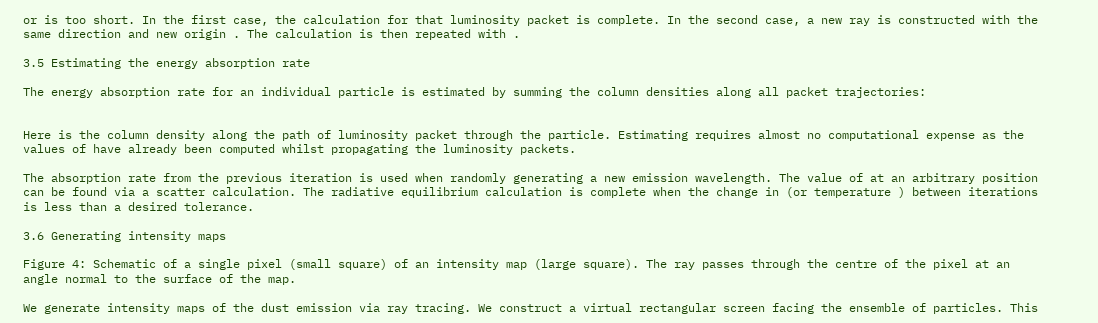or is too short. In the first case, the calculation for that luminosity packet is complete. In the second case, a new ray is constructed with the same direction and new origin . The calculation is then repeated with .

3.5 Estimating the energy absorption rate

The energy absorption rate for an individual particle is estimated by summing the column densities along all packet trajectories:


Here is the column density along the path of luminosity packet through the particle. Estimating requires almost no computational expense as the values of have already been computed whilst propagating the luminosity packets.

The absorption rate from the previous iteration is used when randomly generating a new emission wavelength. The value of at an arbitrary position can be found via a scatter calculation. The radiative equilibrium calculation is complete when the change in (or temperature ) between iterations is less than a desired tolerance.

3.6 Generating intensity maps

Figure 4: Schematic of a single pixel (small square) of an intensity map (large square). The ray passes through the centre of the pixel at an angle normal to the surface of the map.

We generate intensity maps of the dust emission via ray tracing. We construct a virtual rectangular screen facing the ensemble of particles. This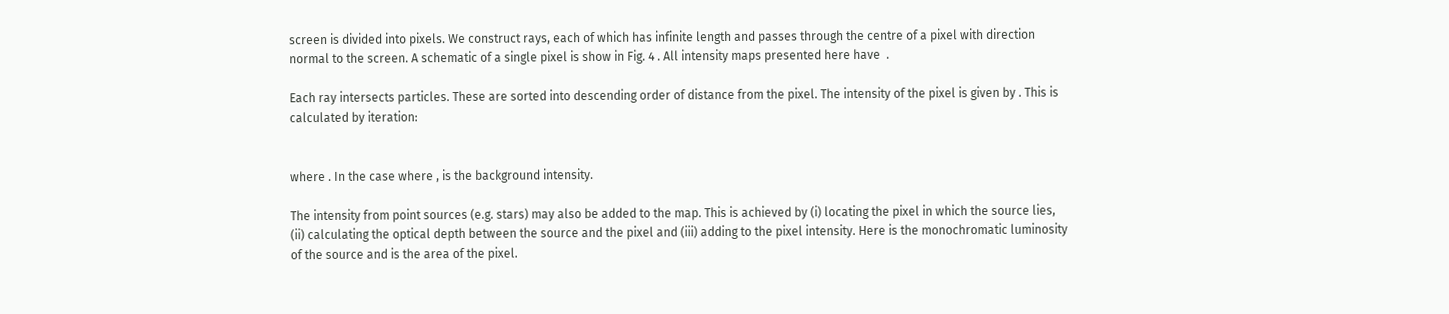screen is divided into pixels. We construct rays, each of which has infinite length and passes through the centre of a pixel with direction normal to the screen. A schematic of a single pixel is show in Fig. 4 . All intensity maps presented here have  .

Each ray intersects particles. These are sorted into descending order of distance from the pixel. The intensity of the pixel is given by . This is calculated by iteration:


where . In the case where , is the background intensity.

The intensity from point sources (e.g. stars) may also be added to the map. This is achieved by (i) locating the pixel in which the source lies, (ii) calculating the optical depth between the source and the pixel and (iii) adding to the pixel intensity. Here is the monochromatic luminosity of the source and is the area of the pixel.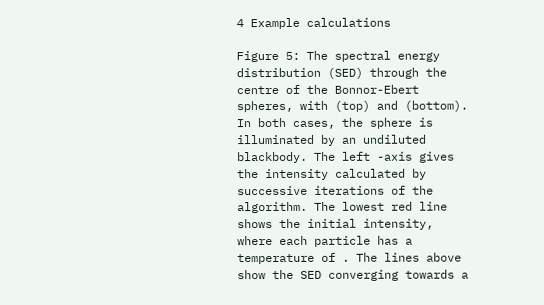4 Example calculations

Figure 5: The spectral energy distribution (SED) through the centre of the Bonnor-Ebert spheres, with (top) and (bottom). In both cases, the sphere is illuminated by an undiluted blackbody. The left -axis gives the intensity calculated by successive iterations of the algorithm. The lowest red line shows the initial intensity, where each particle has a temperature of . The lines above show the SED converging towards a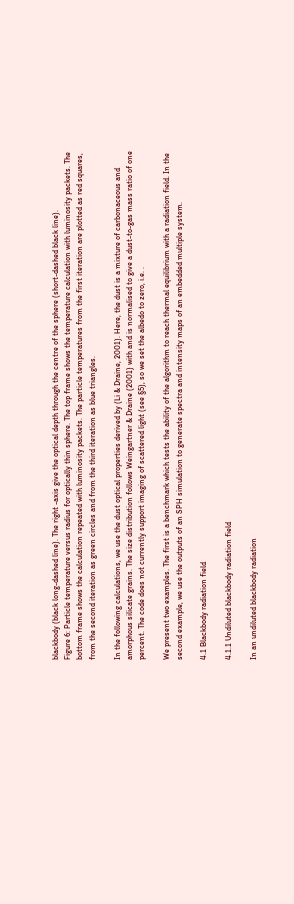blackbody (black long-dashed line). The right -axis give the optical depth through the centre of the sphere (short-dashed black line).
Figure 6: Particle temperature versus radius for optically thin sphere. The top frame shows the temperature calculation with luminosity packets. The bottom frame shows the calculation repeated with luminosity packets. The particle temperatures from the first iteration are plotted as red squares, from the second iteration as green circles and from the third iteration as blue triangles.

In the following calculations, we use the dust optical properties derived by (Li & Draine, 2001). Here, the dust is a mixture of carbonaceous and amorphous silicate grains. The size distribution follows Weingartner & Draine (2001) with and is normalised to give a dust-to-gas mass ratio of one percent. The code does not currently support imaging of scattered light (see §5), so we set the albedo to zero, i.e. .

We present two examples. The first is a benchmark which tests the ability of the algorithm to reach thermal equilibrium with a radiation field. In the second example, we use the outputs of an SPH simulation to generate spectra and intensity maps of an embedded multiple system.

4.1 Blackbody radiation field

4.1.1 Undiluted blackbody radiation field

In an undiluted blackbody radiation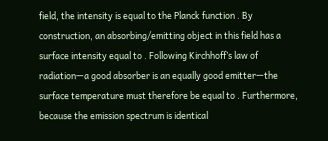field, the intensity is equal to the Planck function . By construction, an absorbing/emitting object in this field has a surface intensity equal to . Following Kirchhoff’s law of radiation—a good absorber is an equally good emitter—the surface temperature must therefore be equal to . Furthermore, because the emission spectrum is identical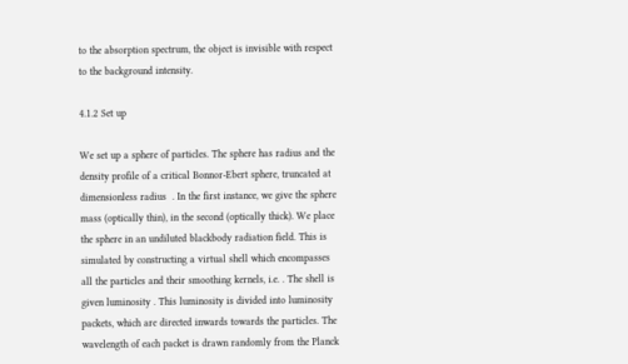to the absorption spectrum, the object is invisible with respect to the background intensity.

4.1.2 Set up

We set up a sphere of particles. The sphere has radius and the density profile of a critical Bonnor-Ebert sphere, truncated at dimensionless radius  . In the first instance, we give the sphere mass (optically thin), in the second (optically thick). We place the sphere in an undiluted blackbody radiation field. This is simulated by constructing a virtual shell which encompasses all the particles and their smoothing kernels, i.e. . The shell is given luminosity . This luminosity is divided into luminosity packets, which are directed inwards towards the particles. The wavelength of each packet is drawn randomly from the Planck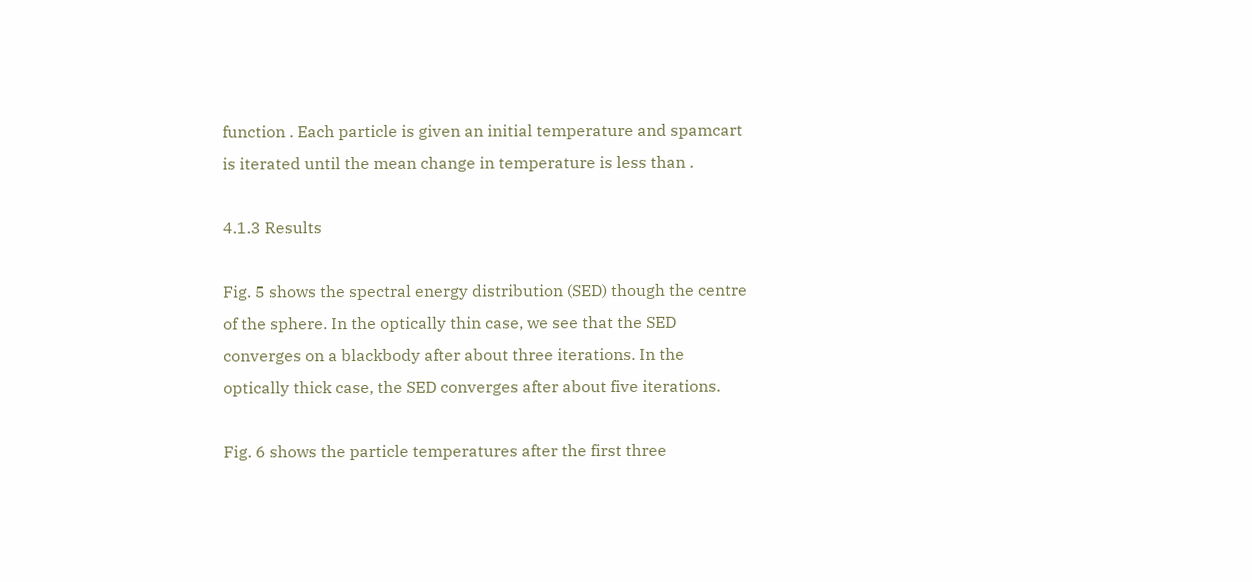function . Each particle is given an initial temperature and spamcart is iterated until the mean change in temperature is less than .

4.1.3 Results

Fig. 5 shows the spectral energy distribution (SED) though the centre of the sphere. In the optically thin case, we see that the SED converges on a blackbody after about three iterations. In the optically thick case, the SED converges after about five iterations.

Fig. 6 shows the particle temperatures after the first three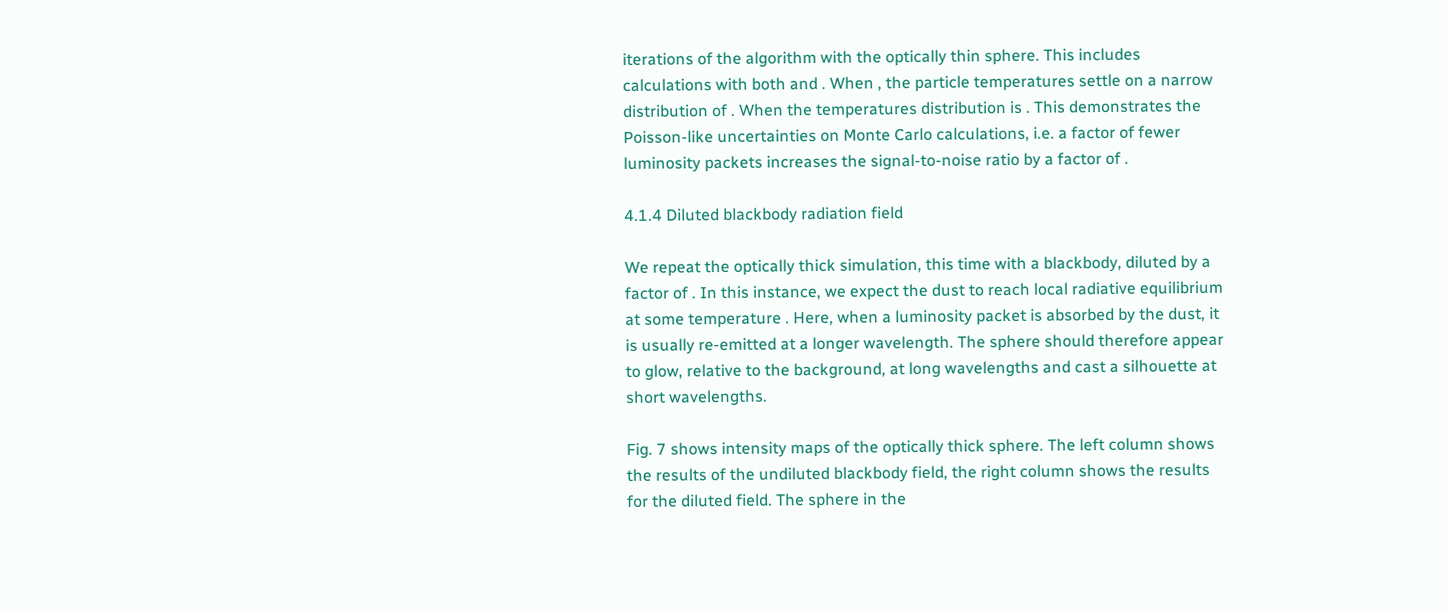iterations of the algorithm with the optically thin sphere. This includes calculations with both and . When , the particle temperatures settle on a narrow distribution of . When the temperatures distribution is . This demonstrates the Poisson-like uncertainties on Monte Carlo calculations, i.e. a factor of fewer luminosity packets increases the signal-to-noise ratio by a factor of .

4.1.4 Diluted blackbody radiation field

We repeat the optically thick simulation, this time with a blackbody, diluted by a factor of . In this instance, we expect the dust to reach local radiative equilibrium at some temperature . Here, when a luminosity packet is absorbed by the dust, it is usually re-emitted at a longer wavelength. The sphere should therefore appear to glow, relative to the background, at long wavelengths and cast a silhouette at short wavelengths.

Fig. 7 shows intensity maps of the optically thick sphere. The left column shows the results of the undiluted blackbody field, the right column shows the results for the diluted field. The sphere in the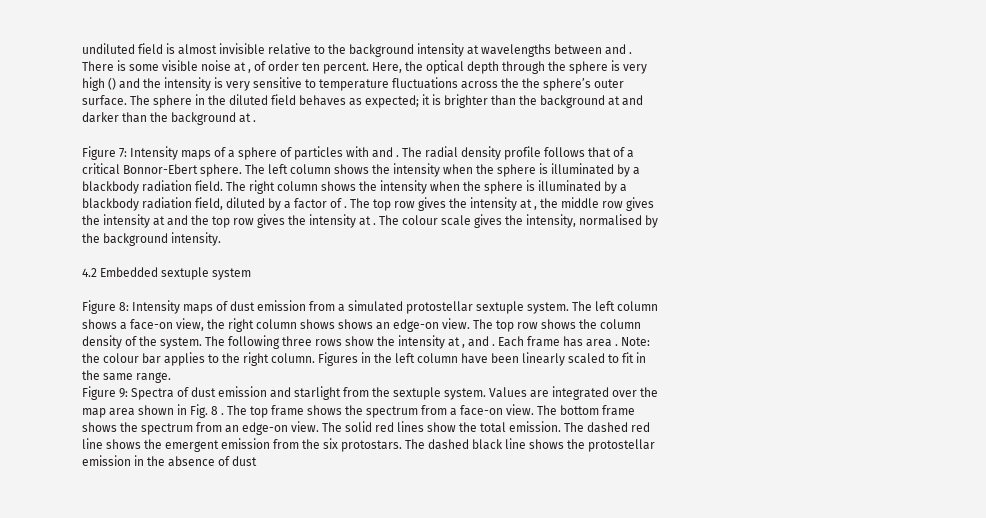undiluted field is almost invisible relative to the background intensity at wavelengths between and . There is some visible noise at , of order ten percent. Here, the optical depth through the sphere is very high () and the intensity is very sensitive to temperature fluctuations across the the sphere’s outer surface. The sphere in the diluted field behaves as expected; it is brighter than the background at and darker than the background at .

Figure 7: Intensity maps of a sphere of particles with and . The radial density profile follows that of a critical Bonnor-Ebert sphere. The left column shows the intensity when the sphere is illuminated by a blackbody radiation field. The right column shows the intensity when the sphere is illuminated by a blackbody radiation field, diluted by a factor of . The top row gives the intensity at , the middle row gives the intensity at and the top row gives the intensity at . The colour scale gives the intensity, normalised by the background intensity.

4.2 Embedded sextuple system

Figure 8: Intensity maps of dust emission from a simulated protostellar sextuple system. The left column shows a face-on view, the right column shows shows an edge-on view. The top row shows the column density of the system. The following three rows show the intensity at , and . Each frame has area . Note: the colour bar applies to the right column. Figures in the left column have been linearly scaled to fit in the same range.
Figure 9: Spectra of dust emission and starlight from the sextuple system. Values are integrated over the map area shown in Fig. 8 . The top frame shows the spectrum from a face-on view. The bottom frame shows the spectrum from an edge-on view. The solid red lines show the total emission. The dashed red line shows the emergent emission from the six protostars. The dashed black line shows the protostellar emission in the absence of dust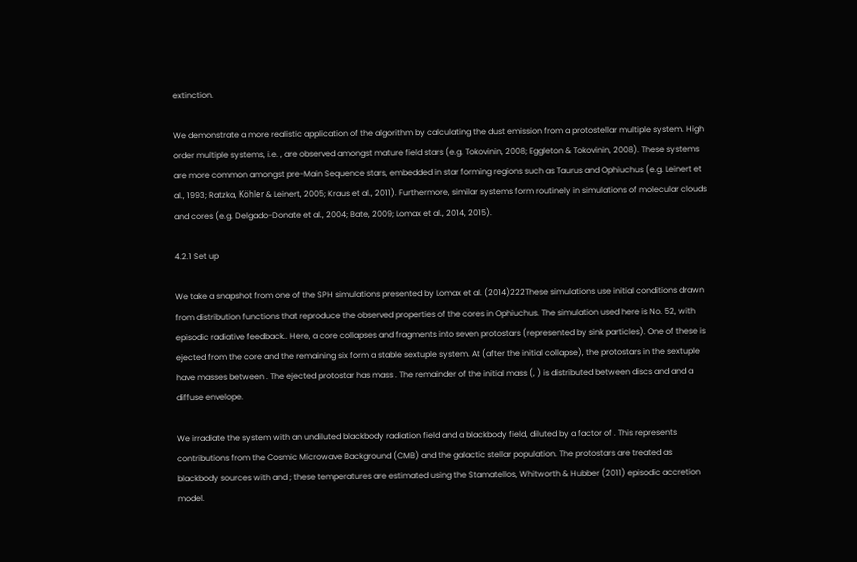extinction.

We demonstrate a more realistic application of the algorithm by calculating the dust emission from a protostellar multiple system. High order multiple systems, i.e. , are observed amongst mature field stars (e.g. Tokovinin, 2008; Eggleton & Tokovinin, 2008). These systems are more common amongst pre-Main Sequence stars, embedded in star forming regions such as Taurus and Ophiuchus (e.g. Leinert et al., 1993; Ratzka, Köhler & Leinert, 2005; Kraus et al., 2011). Furthermore, similar systems form routinely in simulations of molecular clouds and cores (e.g. Delgado-Donate et al., 2004; Bate, 2009; Lomax et al., 2014, 2015).

4.2.1 Set up

We take a snapshot from one of the SPH simulations presented by Lomax et al. (2014)222These simulations use initial conditions drawn from distribution functions that reproduce the observed properties of the cores in Ophiuchus. The simulation used here is No. 52, with episodic radiative feedback.. Here, a core collapses and fragments into seven protostars (represented by sink particles). One of these is ejected from the core and the remaining six form a stable sextuple system. At (after the initial collapse), the protostars in the sextuple have masses between . The ejected protostar has mass . The remainder of the initial mass (, ) is distributed between discs and and a diffuse envelope.

We irradiate the system with an undiluted blackbody radiation field and a blackbody field, diluted by a factor of . This represents contributions from the Cosmic Microwave Background (CMB) and the galactic stellar population. The protostars are treated as blackbody sources with and ; these temperatures are estimated using the Stamatellos, Whitworth & Hubber (2011) episodic accretion model.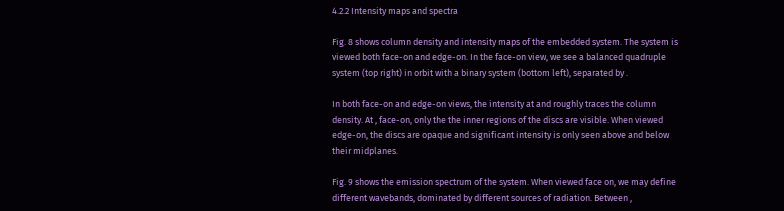4.2.2 Intensity maps and spectra

Fig. 8 shows column density and intensity maps of the embedded system. The system is viewed both face-on and edge-on. In the face-on view, we see a balanced quadruple system (top right) in orbit with a binary system (bottom left), separated by .

In both face-on and edge-on views, the intensity at and roughly traces the column density. At , face-on, only the the inner regions of the discs are visible. When viewed edge-on, the discs are opaque and significant intensity is only seen above and below their midplanes.

Fig. 9 shows the emission spectrum of the system. When viewed face on, we may define different wavebands, dominated by different sources of radiation. Between ,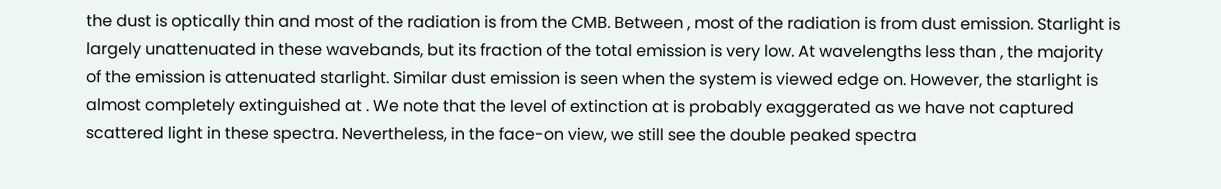the dust is optically thin and most of the radiation is from the CMB. Between , most of the radiation is from dust emission. Starlight is largely unattenuated in these wavebands, but its fraction of the total emission is very low. At wavelengths less than , the majority of the emission is attenuated starlight. Similar dust emission is seen when the system is viewed edge on. However, the starlight is almost completely extinguished at . We note that the level of extinction at is probably exaggerated as we have not captured scattered light in these spectra. Nevertheless, in the face-on view, we still see the double peaked spectra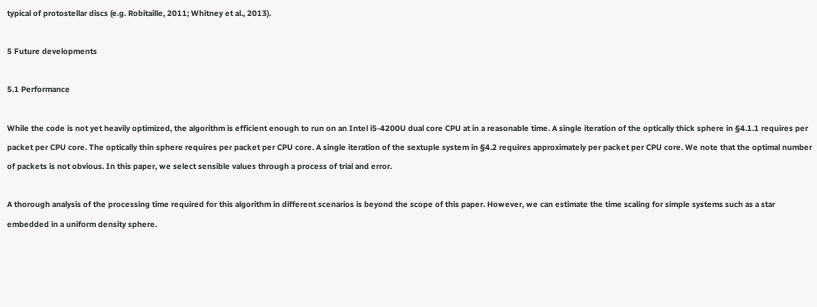typical of protostellar discs (e.g. Robitaille, 2011; Whitney et al., 2013).

5 Future developments

5.1 Performance

While the code is not yet heavily optimized, the algorithm is efficient enough to run on an Intel i5-4200U dual core CPU at in a reasonable time. A single iteration of the optically thick sphere in §4.1.1 requires per packet per CPU core. The optically thin sphere requires per packet per CPU core. A single iteration of the sextuple system in §4.2 requires approximately per packet per CPU core. We note that the optimal number of packets is not obvious. In this paper, we select sensible values through a process of trial and error.

A thorough analysis of the processing time required for this algorithm in different scenarios is beyond the scope of this paper. However, we can estimate the time scaling for simple systems such as a star embedded in a uniform density sphere.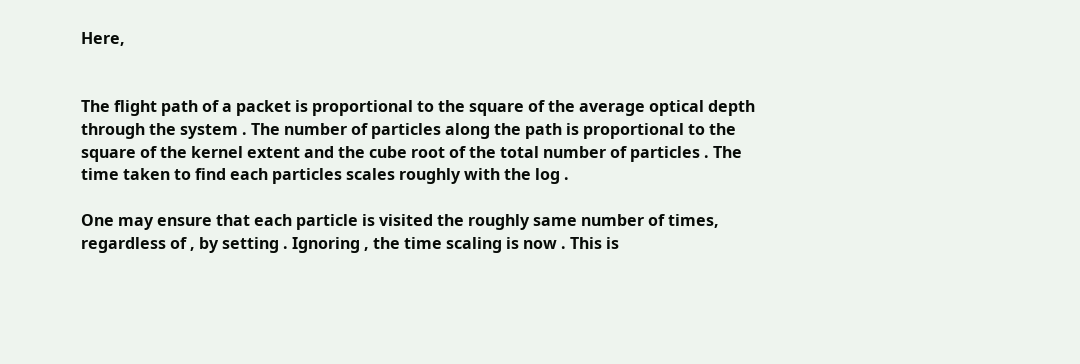Here,


The flight path of a packet is proportional to the square of the average optical depth through the system . The number of particles along the path is proportional to the square of the kernel extent and the cube root of the total number of particles . The time taken to find each particles scales roughly with the log .

One may ensure that each particle is visited the roughly same number of times, regardless of , by setting . Ignoring , the time scaling is now . This is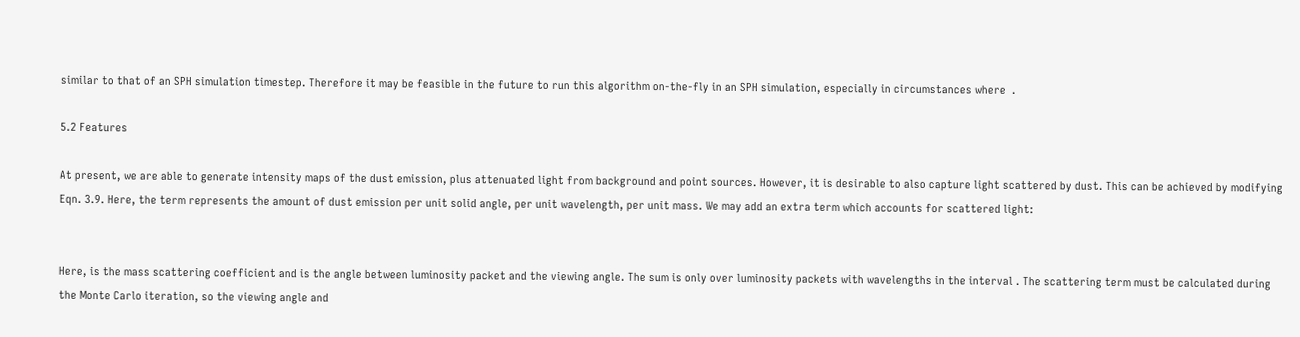similar to that of an SPH simulation timestep. Therefore it may be feasible in the future to run this algorithm on-the-fly in an SPH simulation, especially in circumstances where  .

5.2 Features

At present, we are able to generate intensity maps of the dust emission, plus attenuated light from background and point sources. However, it is desirable to also capture light scattered by dust. This can be achieved by modifying Eqn. 3.9. Here, the term represents the amount of dust emission per unit solid angle, per unit wavelength, per unit mass. We may add an extra term which accounts for scattered light:


Here, is the mass scattering coefficient and is the angle between luminosity packet and the viewing angle. The sum is only over luminosity packets with wavelengths in the interval . The scattering term must be calculated during the Monte Carlo iteration, so the viewing angle and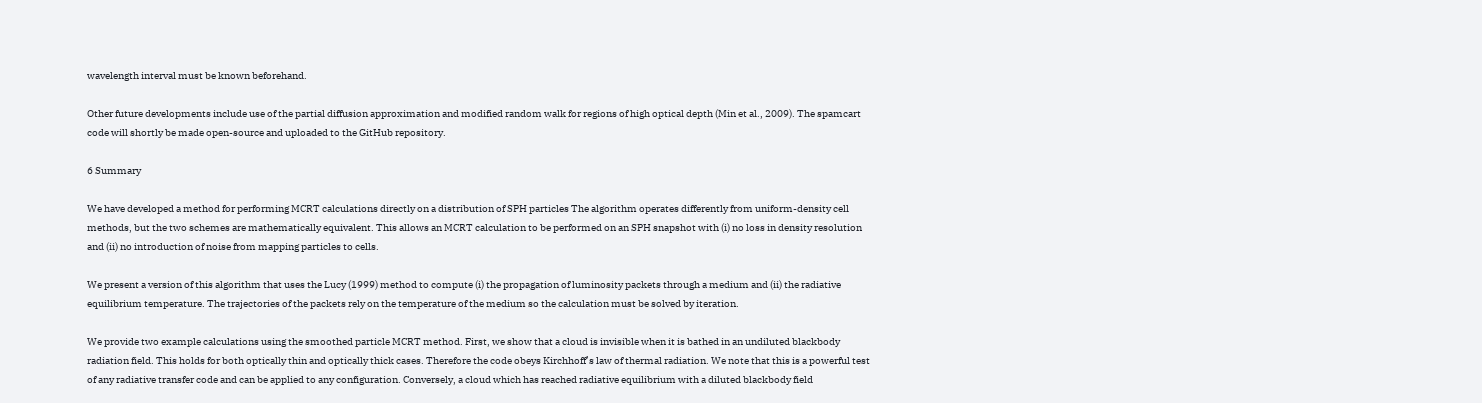wavelength interval must be known beforehand.

Other future developments include use of the partial diffusion approximation and modified random walk for regions of high optical depth (Min et al., 2009). The spamcart code will shortly be made open-source and uploaded to the GitHub repository.

6 Summary

We have developed a method for performing MCRT calculations directly on a distribution of SPH particles The algorithm operates differently from uniform-density cell methods, but the two schemes are mathematically equivalent. This allows an MCRT calculation to be performed on an SPH snapshot with (i) no loss in density resolution and (ii) no introduction of noise from mapping particles to cells.

We present a version of this algorithm that uses the Lucy (1999) method to compute (i) the propagation of luminosity packets through a medium and (ii) the radiative equilibrium temperature. The trajectories of the packets rely on the temperature of the medium so the calculation must be solved by iteration.

We provide two example calculations using the smoothed particle MCRT method. First, we show that a cloud is invisible when it is bathed in an undiluted blackbody radiation field. This holds for both optically thin and optically thick cases. Therefore the code obeys Kirchhoff’s law of thermal radiation. We note that this is a powerful test of any radiative transfer code and can be applied to any configuration. Conversely, a cloud which has reached radiative equilibrium with a diluted blackbody field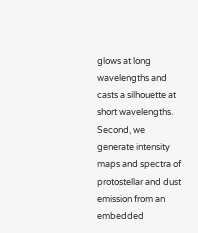glows at long wavelengths and casts a silhouette at short wavelengths. Second, we generate intensity maps and spectra of protostellar and dust emission from an embedded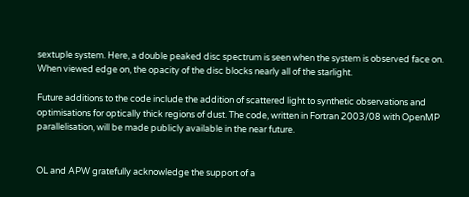sextuple system. Here, a double peaked disc spectrum is seen when the system is observed face on. When viewed edge on, the opacity of the disc blocks nearly all of the starlight.

Future additions to the code include the addition of scattered light to synthetic observations and optimisations for optically thick regions of dust. The code, written in Fortran 2003/08 with OpenMP parallelisation, will be made publicly available in the near future.


OL and APW gratefully acknowledge the support of a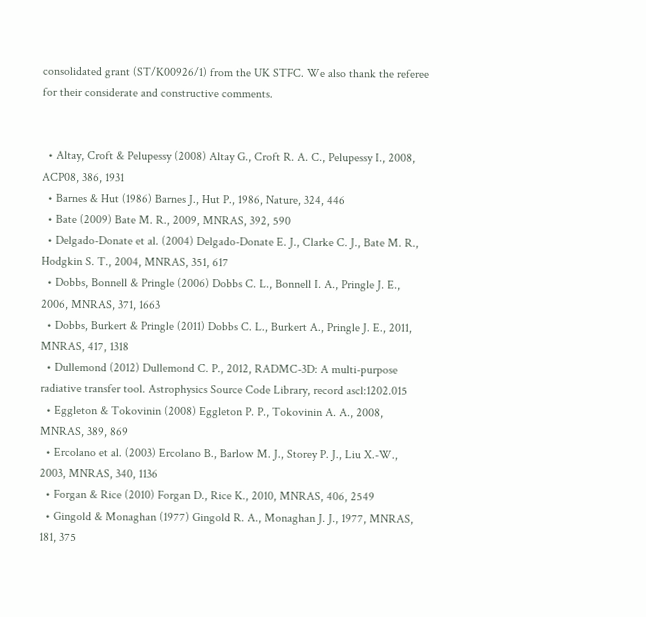consolidated grant (ST/K00926/1) from the UK STFC. We also thank the referee for their considerate and constructive comments.


  • Altay, Croft & Pelupessy (2008) Altay G., Croft R. A. C., Pelupessy I., 2008, ACP08, 386, 1931
  • Barnes & Hut (1986) Barnes J., Hut P., 1986, Nature, 324, 446
  • Bate (2009) Bate M. R., 2009, MNRAS, 392, 590
  • Delgado-Donate et al. (2004) Delgado-Donate E. J., Clarke C. J., Bate M. R., Hodgkin S. T., 2004, MNRAS, 351, 617
  • Dobbs, Bonnell & Pringle (2006) Dobbs C. L., Bonnell I. A., Pringle J. E., 2006, MNRAS, 371, 1663
  • Dobbs, Burkert & Pringle (2011) Dobbs C. L., Burkert A., Pringle J. E., 2011, MNRAS, 417, 1318
  • Dullemond (2012) Dullemond C. P., 2012, RADMC-3D: A multi-purpose radiative transfer tool. Astrophysics Source Code Library, record ascl:1202.015
  • Eggleton & Tokovinin (2008) Eggleton P. P., Tokovinin A. A., 2008, MNRAS, 389, 869
  • Ercolano et al. (2003) Ercolano B., Barlow M. J., Storey P. J., Liu X.-W., 2003, MNRAS, 340, 1136
  • Forgan & Rice (2010) Forgan D., Rice K., 2010, MNRAS, 406, 2549
  • Gingold & Monaghan (1977) Gingold R. A., Monaghan J. J., 1977, MNRAS, 181, 375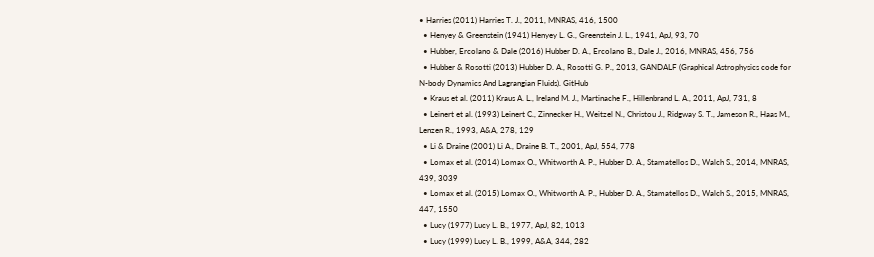• Harries (2011) Harries T. J., 2011, MNRAS, 416, 1500
  • Henyey & Greenstein (1941) Henyey L. G., Greenstein J. L., 1941, ApJ, 93, 70
  • Hubber, Ercolano & Dale (2016) Hubber D. A., Ercolano B., Dale J., 2016, MNRAS, 456, 756
  • Hubber & Rosotti (2013) Hubber D. A., Rosotti G. P., 2013, GANDALF (Graphical Astrophysics code for N-body Dynamics And Lagrangian Fluids). GitHub
  • Kraus et al. (2011) Kraus A. L., Ireland M. J., Martinache F., Hillenbrand L. A., 2011, ApJ, 731, 8
  • Leinert et al. (1993) Leinert C., Zinnecker H., Weitzel N., Christou J., Ridgway S. T., Jameson R., Haas M., Lenzen R., 1993, A&A, 278, 129
  • Li & Draine (2001) Li A., Draine B. T., 2001, ApJ, 554, 778
  • Lomax et al. (2014) Lomax O., Whitworth A. P., Hubber D. A., Stamatellos D., Walch S., 2014, MNRAS, 439, 3039
  • Lomax et al. (2015) Lomax O., Whitworth A. P., Hubber D. A., Stamatellos D., Walch S., 2015, MNRAS, 447, 1550
  • Lucy (1977) Lucy L. B., 1977, ApJ, 82, 1013
  • Lucy (1999) Lucy L. B., 1999, A&A, 344, 282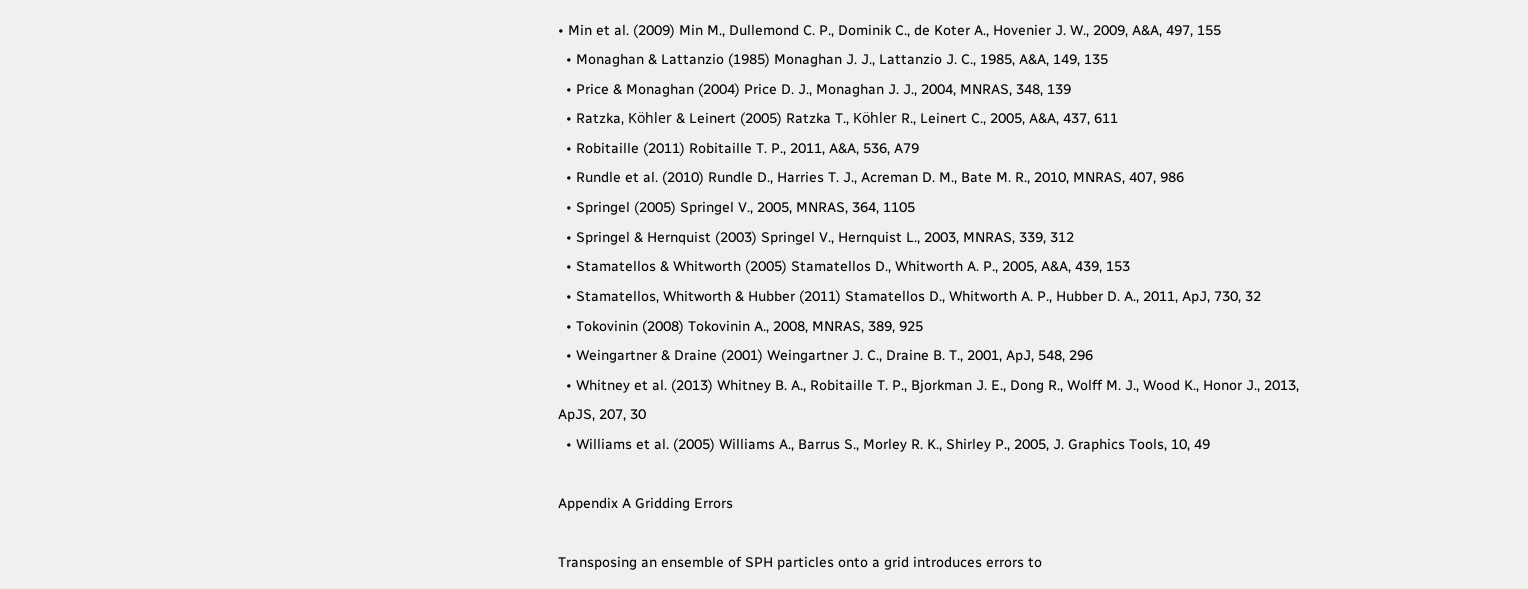• Min et al. (2009) Min M., Dullemond C. P., Dominik C., de Koter A., Hovenier J. W., 2009, A&A, 497, 155
  • Monaghan & Lattanzio (1985) Monaghan J. J., Lattanzio J. C., 1985, A&A, 149, 135
  • Price & Monaghan (2004) Price D. J., Monaghan J. J., 2004, MNRAS, 348, 139
  • Ratzka, Köhler & Leinert (2005) Ratzka T., Köhler R., Leinert C., 2005, A&A, 437, 611
  • Robitaille (2011) Robitaille T. P., 2011, A&A, 536, A79
  • Rundle et al. (2010) Rundle D., Harries T. J., Acreman D. M., Bate M. R., 2010, MNRAS, 407, 986
  • Springel (2005) Springel V., 2005, MNRAS, 364, 1105
  • Springel & Hernquist (2003) Springel V., Hernquist L., 2003, MNRAS, 339, 312
  • Stamatellos & Whitworth (2005) Stamatellos D., Whitworth A. P., 2005, A&A, 439, 153
  • Stamatellos, Whitworth & Hubber (2011) Stamatellos D., Whitworth A. P., Hubber D. A., 2011, ApJ, 730, 32
  • Tokovinin (2008) Tokovinin A., 2008, MNRAS, 389, 925
  • Weingartner & Draine (2001) Weingartner J. C., Draine B. T., 2001, ApJ, 548, 296
  • Whitney et al. (2013) Whitney B. A., Robitaille T. P., Bjorkman J. E., Dong R., Wolff M. J., Wood K., Honor J., 2013, ApJS, 207, 30
  • Williams et al. (2005) Williams A., Barrus S., Morley R. K., Shirley P., 2005, J. Graphics Tools, 10, 49

Appendix A Gridding Errors

Transposing an ensemble of SPH particles onto a grid introduces errors to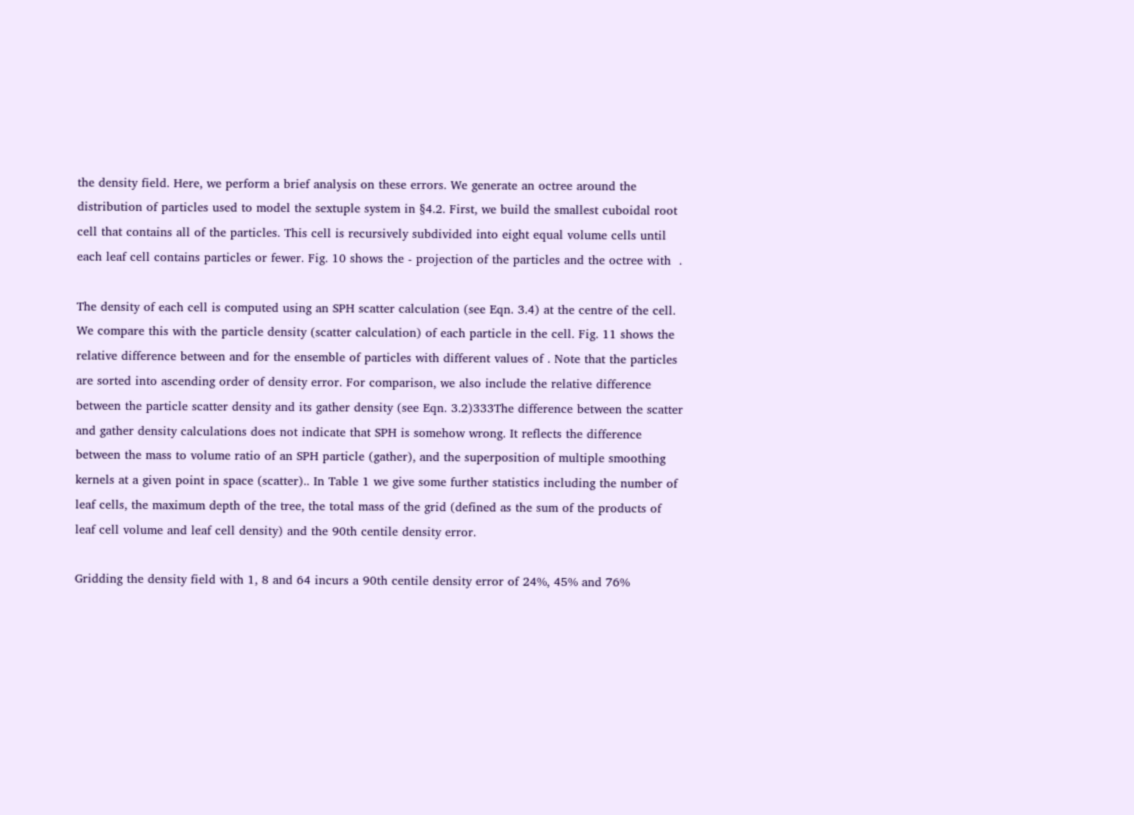the density field. Here, we perform a brief analysis on these errors. We generate an octree around the distribution of particles used to model the sextuple system in §4.2. First, we build the smallest cuboidal root cell that contains all of the particles. This cell is recursively subdivided into eight equal volume cells until each leaf cell contains particles or fewer. Fig. 10 shows the - projection of the particles and the octree with  .

The density of each cell is computed using an SPH scatter calculation (see Eqn. 3.4) at the centre of the cell. We compare this with the particle density (scatter calculation) of each particle in the cell. Fig. 11 shows the relative difference between and for the ensemble of particles with different values of . Note that the particles are sorted into ascending order of density error. For comparison, we also include the relative difference between the particle scatter density and its gather density (see Eqn. 3.2)333The difference between the scatter and gather density calculations does not indicate that SPH is somehow wrong. It reflects the difference between the mass to volume ratio of an SPH particle (gather), and the superposition of multiple smoothing kernels at a given point in space (scatter).. In Table 1 we give some further statistics including the number of leaf cells, the maximum depth of the tree, the total mass of the grid (defined as the sum of the products of leaf cell volume and leaf cell density) and the 90th centile density error.

Gridding the density field with 1, 8 and 64 incurs a 90th centile density error of 24%, 45% and 76%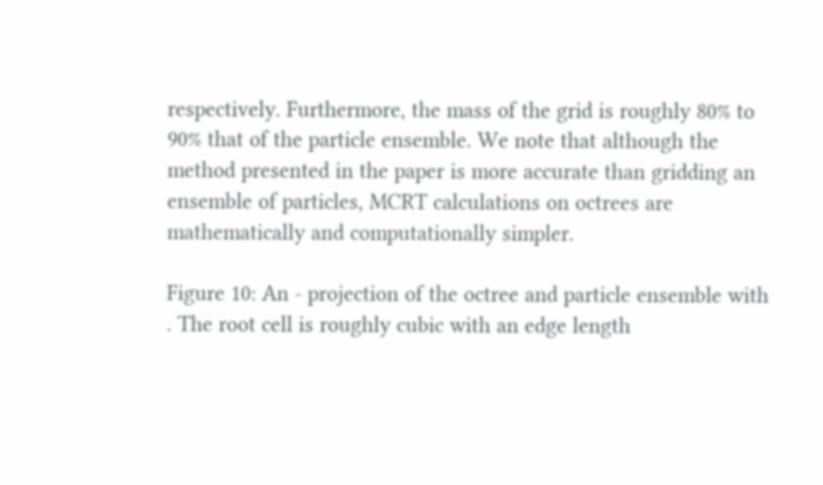respectively. Furthermore, the mass of the grid is roughly 80% to 90% that of the particle ensemble. We note that although the method presented in the paper is more accurate than gridding an ensemble of particles, MCRT calculations on octrees are mathematically and computationally simpler.

Figure 10: An - projection of the octree and particle ensemble with . The root cell is roughly cubic with an edge length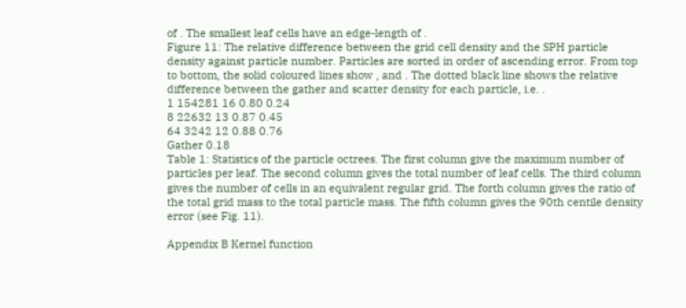of . The smallest leaf cells have an edge-length of .
Figure 11: The relative difference between the grid cell density and the SPH particle density against particle number. Particles are sorted in order of ascending error. From top to bottom, the solid coloured lines show , and . The dotted black line shows the relative difference between the gather and scatter density for each particle, i.e. .
1 154281 16 0.80 0.24
8 22632 13 0.87 0.45
64 3242 12 0.88 0.76
Gather 0.18
Table 1: Statistics of the particle octrees. The first column give the maximum number of particles per leaf. The second column gives the total number of leaf cells. The third column gives the number of cells in an equivalent regular grid. The forth column gives the ratio of the total grid mass to the total particle mass. The fifth column gives the 90th centile density error (see Fig. 11).

Appendix B Kernel function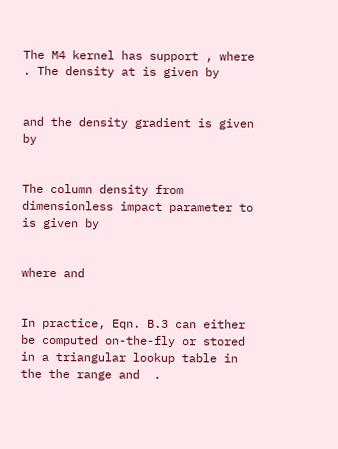The M4 kernel has support , where . The density at is given by


and the density gradient is given by


The column density from dimensionless impact parameter to is given by


where and


In practice, Eqn. B.3 can either be computed on-the-fly or stored in a triangular lookup table in the the range and  .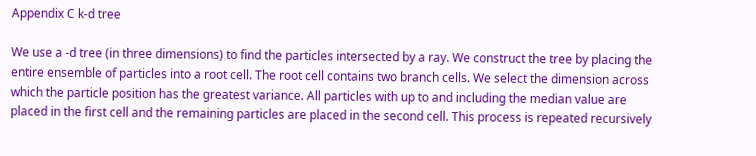Appendix C k-d tree

We use a -d tree (in three dimensions) to find the particles intersected by a ray. We construct the tree by placing the entire ensemble of particles into a root cell. The root cell contains two branch cells. We select the dimension across which the particle position has the greatest variance. All particles with up to and including the median value are placed in the first cell and the remaining particles are placed in the second cell. This process is repeated recursively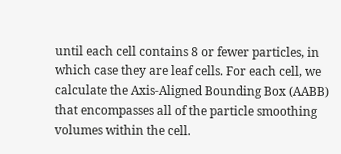until each cell contains 8 or fewer particles, in which case they are leaf cells. For each cell, we calculate the Axis-Aligned Bounding Box (AABB) that encompasses all of the particle smoothing volumes within the cell.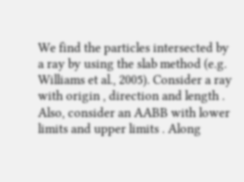We find the particles intersected by a ray by using the slab method (e.g. Williams et al., 2005). Consider a ray with origin , direction and length . Also, consider an AABB with lower limits and upper limits . Along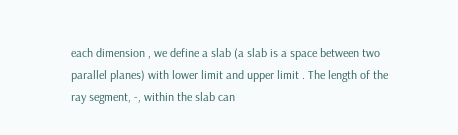each dimension , we define a slab (a slab is a space between two parallel planes) with lower limit and upper limit . The length of the ray segment, -, within the slab can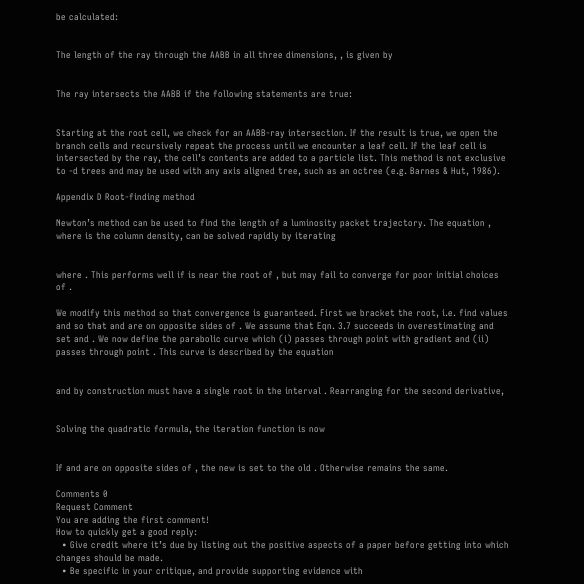be calculated:


The length of the ray through the AABB in all three dimensions, , is given by


The ray intersects the AABB if the following statements are true:


Starting at the root cell, we check for an AABB-ray intersection. If the result is true, we open the branch cells and recursively repeat the process until we encounter a leaf cell. If the leaf cell is intersected by the ray, the cell’s contents are added to a particle list. This method is not exclusive to -d trees and may be used with any axis aligned tree, such as an octree (e.g. Barnes & Hut, 1986).

Appendix D Root-finding method

Newton’s method can be used to find the length of a luminosity packet trajectory. The equation , where is the column density, can be solved rapidly by iterating


where . This performs well if is near the root of , but may fail to converge for poor initial choices of .

We modify this method so that convergence is guaranteed. First we bracket the root, i.e. find values and so that and are on opposite sides of . We assume that Eqn. 3.7 succeeds in overestimating and set and . We now define the parabolic curve which (i) passes through point with gradient and (ii) passes through point . This curve is described by the equation


and by construction must have a single root in the interval . Rearranging for the second derivative,


Solving the quadratic formula, the iteration function is now


If and are on opposite sides of , the new is set to the old . Otherwise remains the same.

Comments 0
Request Comment
You are adding the first comment!
How to quickly get a good reply:
  • Give credit where it’s due by listing out the positive aspects of a paper before getting into which changes should be made.
  • Be specific in your critique, and provide supporting evidence with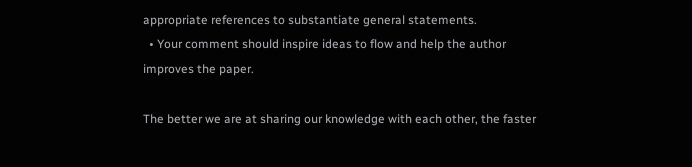appropriate references to substantiate general statements.
  • Your comment should inspire ideas to flow and help the author improves the paper.

The better we are at sharing our knowledge with each other, the faster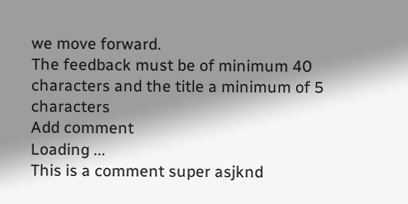we move forward.
The feedback must be of minimum 40 characters and the title a minimum of 5 characters
Add comment
Loading ...
This is a comment super asjknd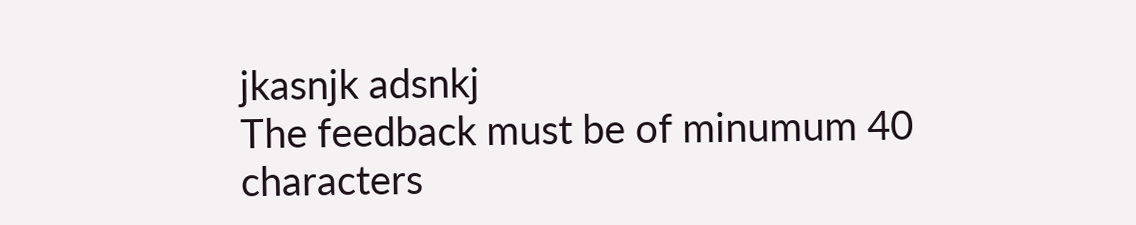jkasnjk adsnkj
The feedback must be of minumum 40 characters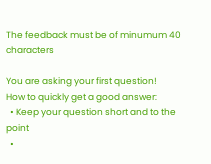The feedback must be of minumum 40 characters

You are asking your first question!
How to quickly get a good answer:
  • Keep your question short and to the point
  •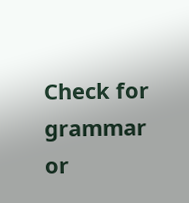Check for grammar or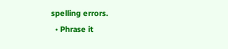spelling errors.
  • Phrase it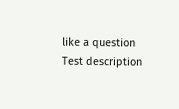like a question
Test description